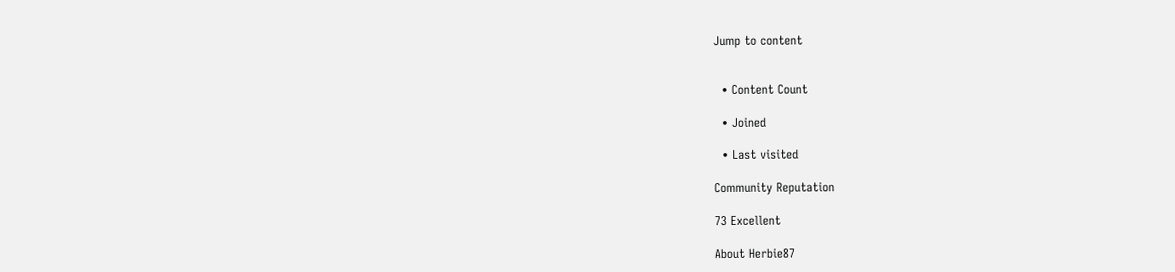Jump to content


  • Content Count

  • Joined

  • Last visited

Community Reputation

73 Excellent

About Herbie87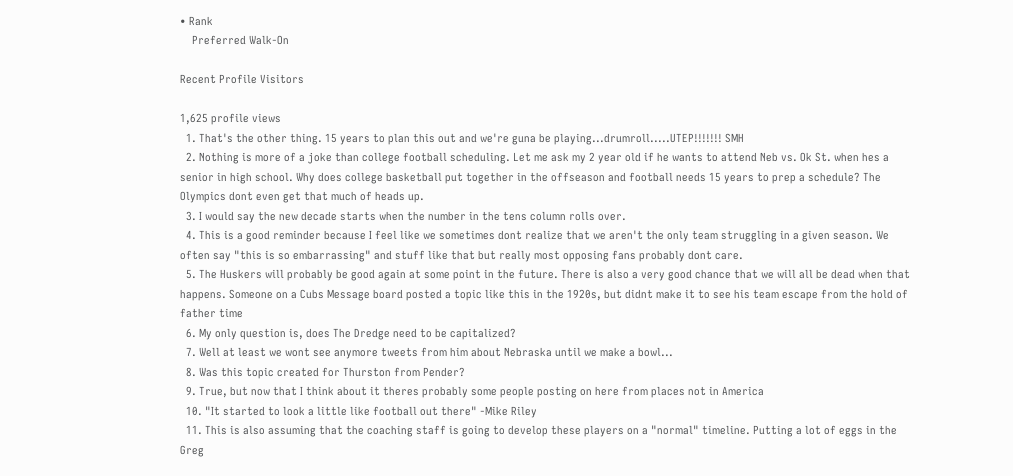• Rank
    Preferred Walk-On

Recent Profile Visitors

1,625 profile views
  1. That's the other thing. 15 years to plan this out and we're guna be playing...drumroll.....UTEP!!!!!!! SMH
  2. Nothing is more of a joke than college football scheduling. Let me ask my 2 year old if he wants to attend Neb vs. Ok St. when hes a senior in high school. Why does college basketball put together in the offseason and football needs 15 years to prep a schedule? The Olympics dont even get that much of heads up.
  3. I would say the new decade starts when the number in the tens column rolls over.
  4. This is a good reminder because I feel like we sometimes dont realize that we aren't the only team struggling in a given season. We often say "this is so embarrassing" and stuff like that but really most opposing fans probably dont care.
  5. The Huskers will probably be good again at some point in the future. There is also a very good chance that we will all be dead when that happens. Someone on a Cubs Message board posted a topic like this in the 1920s, but didnt make it to see his team escape from the hold of father time
  6. My only question is, does The Dredge need to be capitalized?
  7. Well at least we wont see anymore tweets from him about Nebraska until we make a bowl...
  8. Was this topic created for Thurston from Pender?
  9. True, but now that I think about it theres probably some people posting on here from places not in America
  10. "It started to look a little like football out there" -Mike Riley
  11. This is also assuming that the coaching staff is going to develop these players on a "normal" timeline. Putting a lot of eggs in the Greg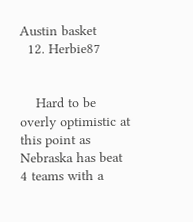Austin basket
  12. Herbie87


    Hard to be overly optimistic at this point as Nebraska has beat 4 teams with a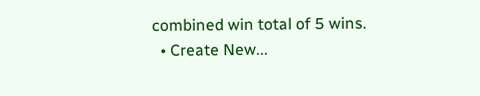combined win total of 5 wins.
  • Create New...